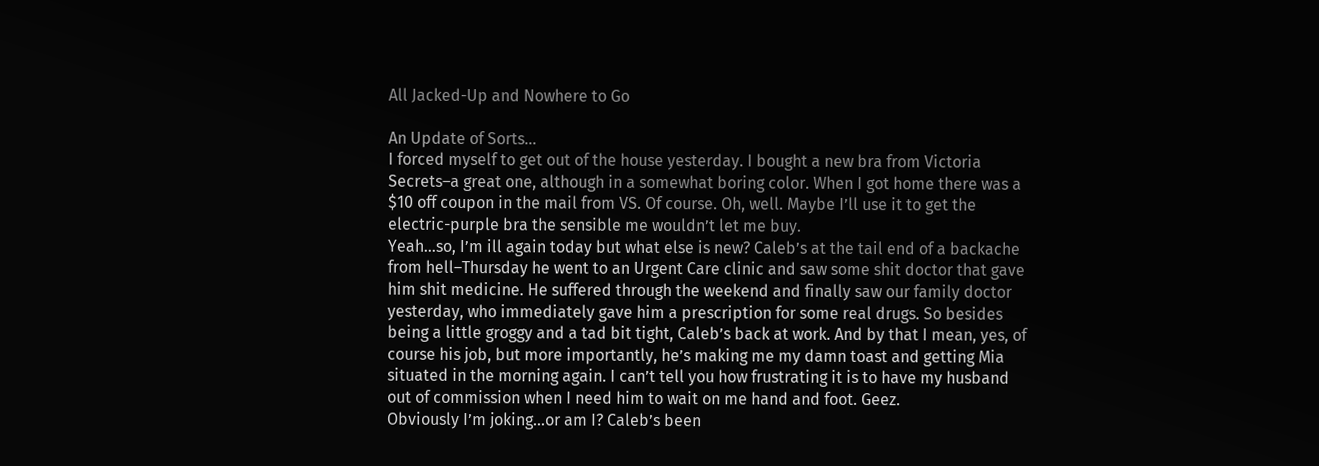All Jacked-Up and Nowhere to Go

An Update of Sorts…
I forced myself to get out of the house yesterday. I bought a new bra from Victoria Secrets–a great one, although in a somewhat boring color. When I got home there was a $10 off coupon in the mail from VS. Of course. Oh, well. Maybe I’ll use it to get the electric-purple bra the sensible me wouldn’t let me buy.
Yeah…so, I’m ill again today but what else is new? Caleb’s at the tail end of a backache from hell–Thursday he went to an Urgent Care clinic and saw some shit doctor that gave him shit medicine. He suffered through the weekend and finally saw our family doctor yesterday, who immediately gave him a prescription for some real drugs. So besides being a little groggy and a tad bit tight, Caleb’s back at work. And by that I mean, yes, of course his job, but more importantly, he’s making me my damn toast and getting Mia situated in the morning again. I can’t tell you how frustrating it is to have my husband out of commission when I need him to wait on me hand and foot. Geez.
Obviously I’m joking…or am I? Caleb’s been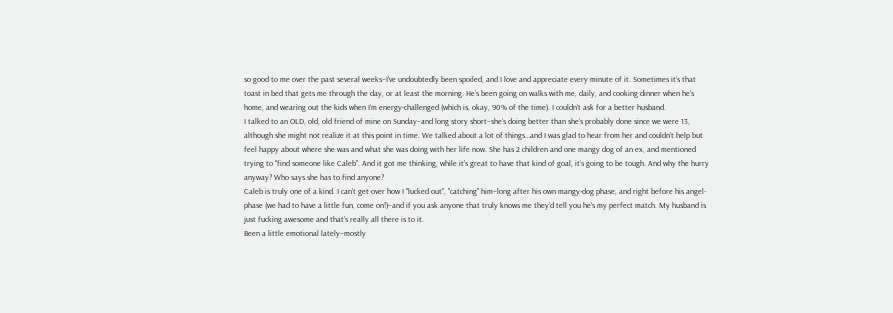so good to me over the past several weeks–I’ve undoubtedly been spoiled, and I love and appreciate every minute of it. Sometimes it’s that toast in bed that gets me through the day, or at least the morning. He’s been going on walks with me, daily, and cooking dinner when he’s home, and wearing out the kids when I’m energy-challenged (which is, okay, 90% of the time). I couldn’t ask for a better husband.
I talked to an OLD, old, old friend of mine on Sunday–and long story short–she’s doing better than she’s probably done since we were 13, although she might not realize it at this point in time. We talked about a lot of things…and I was glad to hear from her and couldn’t help but feel happy about where she was and what she was doing with her life now. She has 2 children and one mangy dog of an ex, and mentioned trying to "find someone like Caleb". And it got me thinking, while it’s great to have that kind of goal, it’s going to be tough. And why the hurry anyway? Who says she has to find anyone?
Caleb is truly one of a kind. I can’t get over how I "lucked out", "catching" him–long after his own mangy-dog phase, and right before his angel-phase (we had to have a little fun, come on!)–and if you ask anyone that truly knows me they’d tell you he’s my perfect match. My husband is just fucking awesome and that’s really all there is to it.
Been a little emotional lately–mostly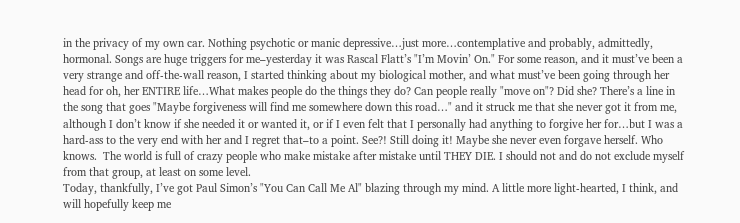in the privacy of my own car. Nothing psychotic or manic depressive…just more…contemplative and probably, admittedly, hormonal. Songs are huge triggers for me–yesterday it was Rascal Flatt’s "I’m Movin’ On." For some reason, and it must’ve been a very strange and off-the-wall reason, I started thinking about my biological mother, and what must’ve been going through her head for oh, her ENTIRE life…What makes people do the things they do? Can people really "move on"? Did she? There’s a line in the song that goes "Maybe forgiveness will find me somewhere down this road…" and it struck me that she never got it from me, although I don’t know if she needed it or wanted it, or if I even felt that I personally had anything to forgive her for…but I was a hard-ass to the very end with her and I regret that–to a point. See?! Still doing it! Maybe she never even forgave herself. Who knows.  The world is full of crazy people who make mistake after mistake until THEY DIE. I should not and do not exclude myself from that group, at least on some level.
Today, thankfully, I’ve got Paul Simon’s "You Can Call Me Al" blazing through my mind. A little more light-hearted, I think, and will hopefully keep me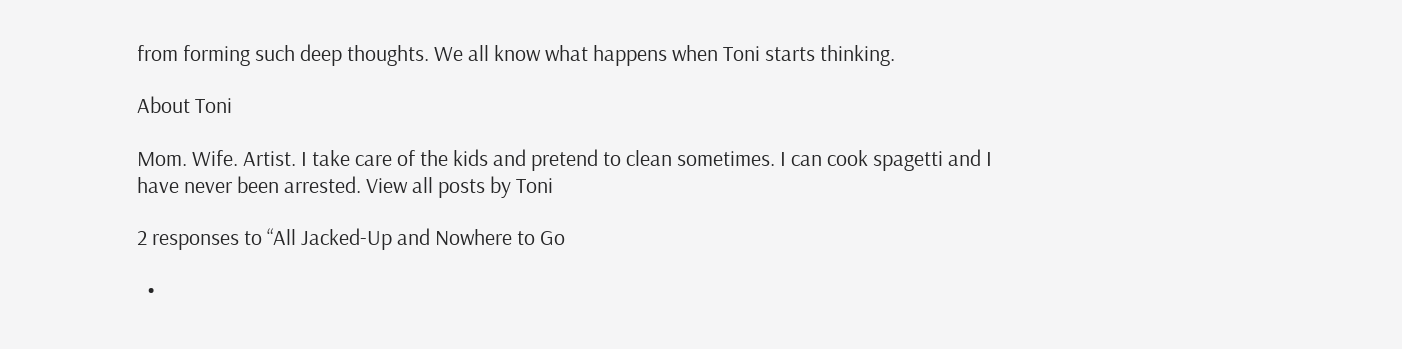from forming such deep thoughts. We all know what happens when Toni starts thinking.

About Toni

Mom. Wife. Artist. I take care of the kids and pretend to clean sometimes. I can cook spagetti and I have never been arrested. View all posts by Toni

2 responses to “All Jacked-Up and Nowhere to Go

  •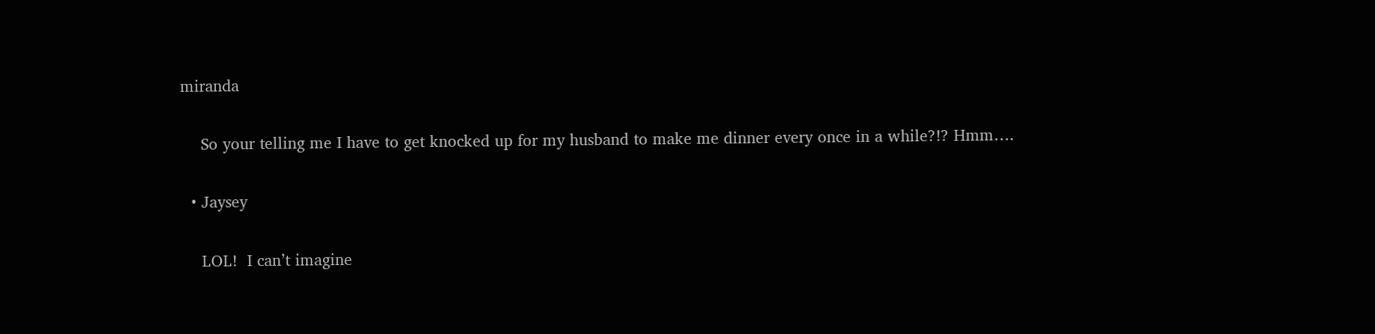miranda

    So your telling me I have to get knocked up for my husband to make me dinner every once in a while?!? Hmm….

  • Jaysey

    LOL!  I can’t imagine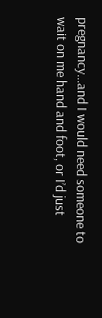pregnancy…and I would need someone to wait on me hand and foot, or I’d just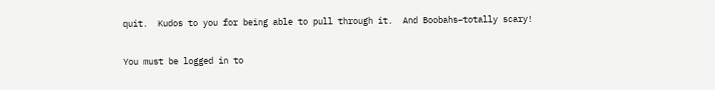quit.  Kudos to you for being able to pull through it.  And Boobahs–totally scary!

You must be logged in to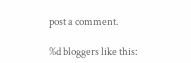post a comment.

%d bloggers like this: